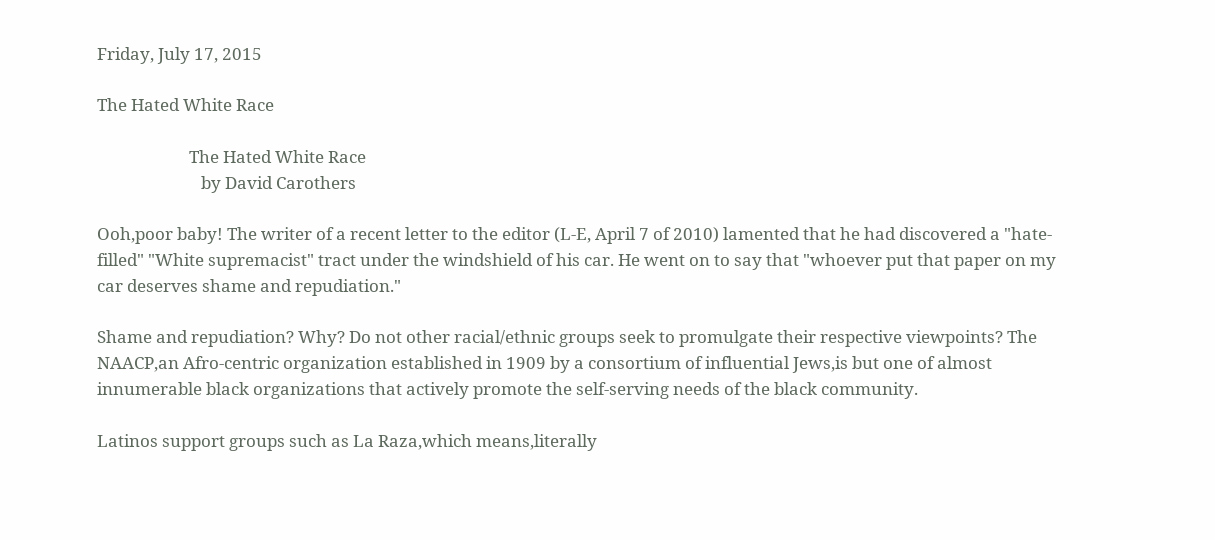Friday, July 17, 2015

The Hated White Race

                       The Hated White Race
                          by David Carothers

Ooh,poor baby! The writer of a recent letter to the editor (L-E, April 7 of 2010) lamented that he had discovered a "hate-filled" "White supremacist" tract under the windshield of his car. He went on to say that "whoever put that paper on my car deserves shame and repudiation."

Shame and repudiation? Why? Do not other racial/ethnic groups seek to promulgate their respective viewpoints? The NAACP,an Afro-centric organization established in 1909 by a consortium of influential Jews,is but one of almost innumerable black organizations that actively promote the self-serving needs of the black community.

Latinos support groups such as La Raza,which means,literally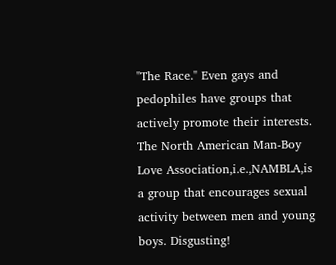"The Race." Even gays and pedophiles have groups that actively promote their interests. The North American Man-Boy Love Association,i.e.,NAMBLA,is a group that encourages sexual activity between men and young boys. Disgusting!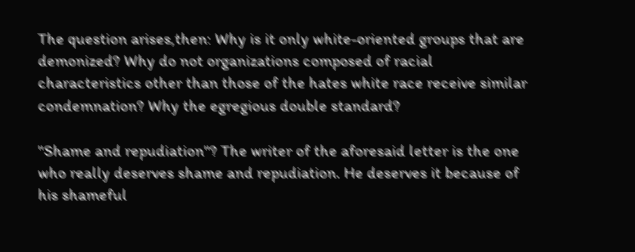The question arises,then: Why is it only white-oriented groups that are demonized? Why do not organizations composed of racial characteristics other than those of the hates white race receive similar condemnation? Why the egregious double standard?

"Shame and repudiation"? The writer of the aforesaid letter is the one who really deserves shame and repudiation. He deserves it because of his shameful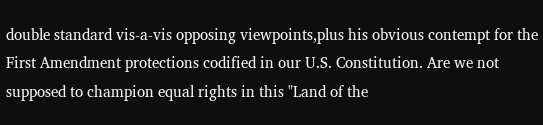double standard vis-a-vis opposing viewpoints,plus his obvious contempt for the First Amendment protections codified in our U.S. Constitution. Are we not supposed to champion equal rights in this "Land of the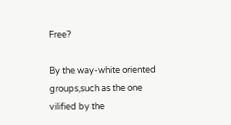Free?

By the way-white oriented groups,such as the one vilified by the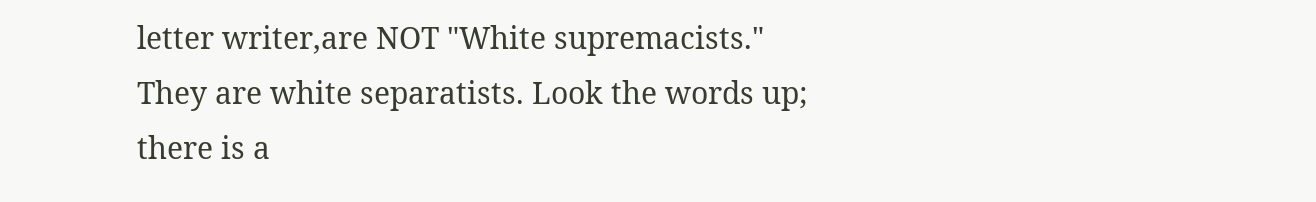letter writer,are NOT "White supremacists." They are white separatists. Look the words up; there is a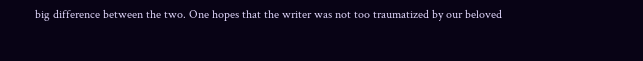big difference between the two. One hopes that the writer was not too traumatized by our beloved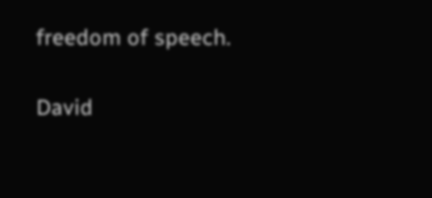freedom of speech.

David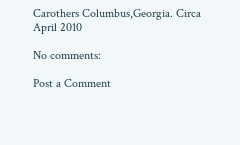Carothers Columbus,Georgia. Circa April 2010

No comments:

Post a Comment